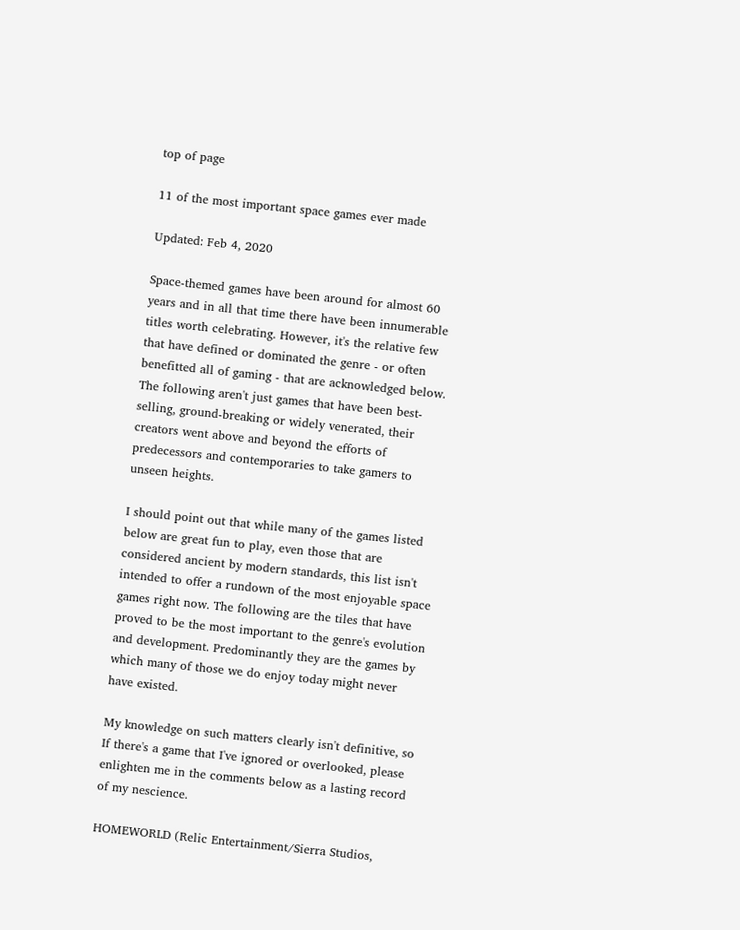top of page

11 of the most important space games ever made

Updated: Feb 4, 2020

Space-themed games have been around for almost 60 years and in all that time there have been innumerable titles worth celebrating. However, it's the relative few that have defined or dominated the genre - or often benefitted all of gaming - that are acknowledged below. The following aren't just games that have been best-selling, ground-breaking or widely venerated, their creators went above and beyond the efforts of predecessors and contemporaries to take gamers to unseen heights.

I should point out that while many of the games listed below are great fun to play, even those that are considered ancient by modern standards, this list isn't intended to offer a rundown of the most enjoyable space games right now. The following are the tiles that have proved to be the most important to the genre's evolution and development. Predominantly they are the games by which many of those we do enjoy today might never have existed.

My knowledge on such matters clearly isn't definitive, so If there's a game that I've ignored or overlooked, please enlighten me in the comments below as a lasting record of my nescience.

HOMEWORLD (Relic Entertainment/Sierra Studios,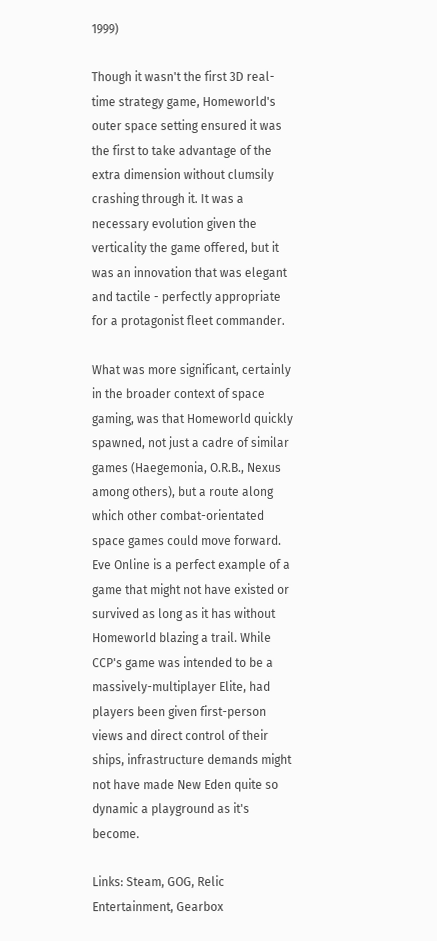1999)

Though it wasn't the first 3D real-time strategy game, Homeworld's outer space setting ensured it was the first to take advantage of the extra dimension without clumsily crashing through it. It was a necessary evolution given the verticality the game offered, but it was an innovation that was elegant and tactile - perfectly appropriate for a protagonist fleet commander.

What was more significant, certainly in the broader context of space gaming, was that Homeworld quickly spawned, not just a cadre of similar games (Haegemonia, O.R.B., Nexus among others), but a route along which other combat-orientated space games could move forward. Eve Online is a perfect example of a game that might not have existed or survived as long as it has without Homeworld blazing a trail. While CCP's game was intended to be a massively-multiplayer Elite, had players been given first-person views and direct control of their ships, infrastructure demands might not have made New Eden quite so dynamic a playground as it's become.

Links: Steam, GOG, Relic Entertainment, Gearbox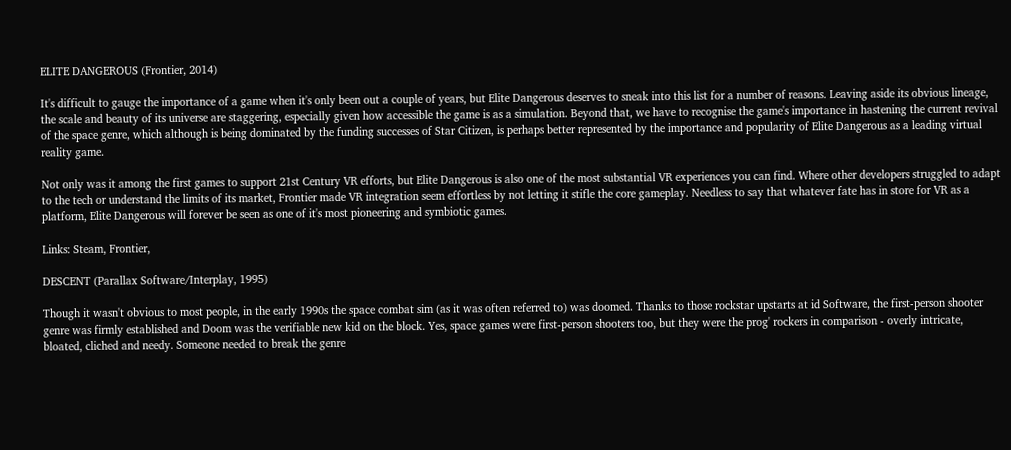ELITE DANGEROUS (Frontier, 2014)

It's difficult to gauge the importance of a game when it's only been out a couple of years, but Elite Dangerous deserves to sneak into this list for a number of reasons. Leaving aside its obvious lineage, the scale and beauty of its universe are staggering, especially given how accessible the game is as a simulation. Beyond that, we have to recognise the game's importance in hastening the current revival of the space genre, which although is being dominated by the funding successes of Star Citizen, is perhaps better represented by the importance and popularity of Elite Dangerous as a leading virtual reality game.

Not only was it among the first games to support 21st Century VR efforts, but Elite Dangerous is also one of the most substantial VR experiences you can find. Where other developers struggled to adapt to the tech or understand the limits of its market, Frontier made VR integration seem effortless by not letting it stifle the core gameplay. Needless to say that whatever fate has in store for VR as a platform, Elite Dangerous will forever be seen as one of it's most pioneering and symbiotic games.

Links: Steam, Frontier,

DESCENT (Parallax Software/Interplay, 1995)

Though it wasn't obvious to most people, in the early 1990s the space combat sim (as it was often referred to) was doomed. Thanks to those rockstar upstarts at id Software, the first-person shooter genre was firmly established and Doom was the verifiable new kid on the block. Yes, space games were first-person shooters too, but they were the prog' rockers in comparison - overly intricate, bloated, cliched and needy. Someone needed to break the genre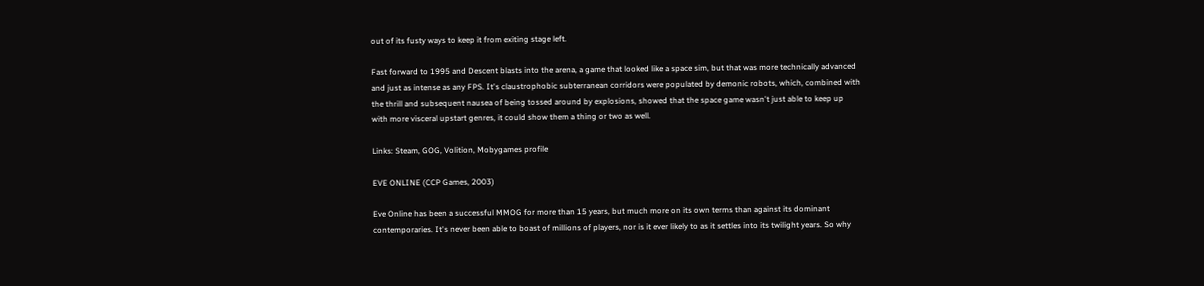out of its fusty ways to keep it from exiting stage left.

Fast forward to 1995 and Descent blasts into the arena, a game that looked like a space sim, but that was more technically advanced and just as intense as any FPS. It's claustrophobic subterranean corridors were populated by demonic robots, which, combined with the thrill and subsequent nausea of being tossed around by explosions, showed that the space game wasn't just able to keep up with more visceral upstart genres, it could show them a thing or two as well.

Links: Steam, GOG, Volition, Mobygames profile

EVE ONLINE (CCP Games, 2003)

Eve Online has been a successful MMOG for more than 15 years, but much more on its own terms than against its dominant contemporaries. It's never been able to boast of millions of players, nor is it ever likely to as it settles into its twilight years. So why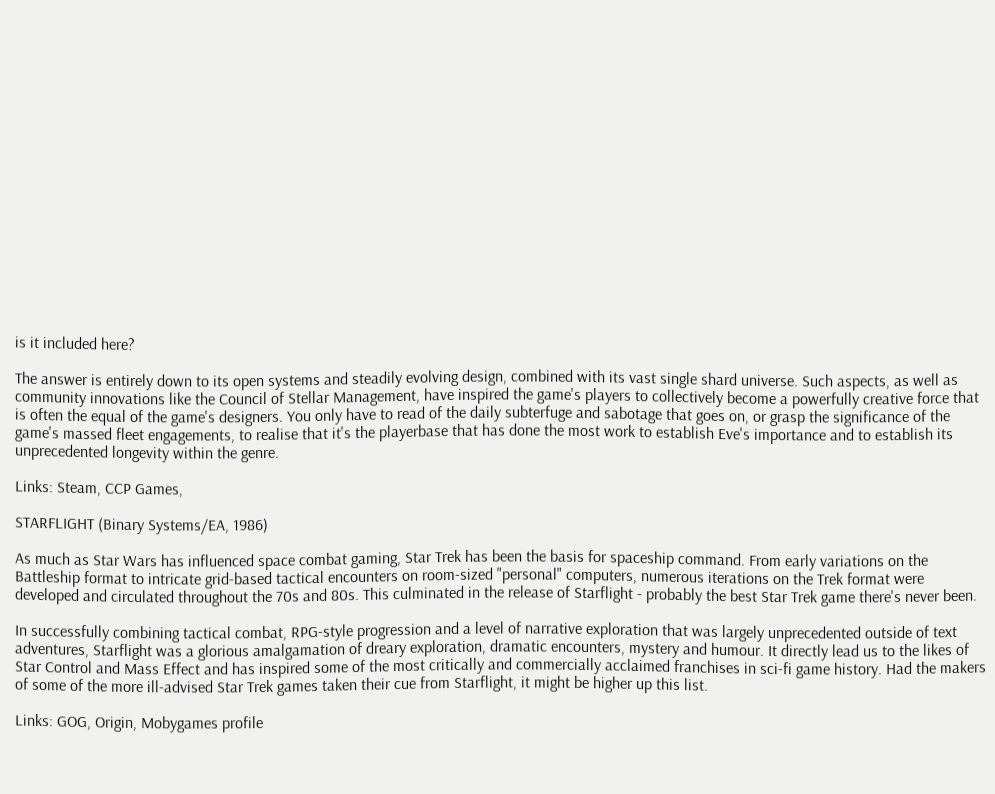is it included here?

The answer is entirely down to its open systems and steadily evolving design, combined with its vast single shard universe. Such aspects, as well as community innovations like the Council of Stellar Management, have inspired the game's players to collectively become a powerfully creative force that is often the equal of the game's designers. You only have to read of the daily subterfuge and sabotage that goes on, or grasp the significance of the game's massed fleet engagements, to realise that it's the playerbase that has done the most work to establish Eve's importance and to establish its unprecedented longevity within the genre.

Links: Steam, CCP Games,

STARFLIGHT (Binary Systems/EA, 1986)

As much as Star Wars has influenced space combat gaming, Star Trek has been the basis for spaceship command. From early variations on the Battleship format to intricate grid-based tactical encounters on room-sized "personal" computers, numerous iterations on the Trek format were developed and circulated throughout the 70s and 80s. This culminated in the release of Starflight - probably the best Star Trek game there's never been.

In successfully combining tactical combat, RPG-style progression and a level of narrative exploration that was largely unprecedented outside of text adventures, Starflight was a glorious amalgamation of dreary exploration, dramatic encounters, mystery and humour. It directly lead us to the likes of Star Control and Mass Effect and has inspired some of the most critically and commercially acclaimed franchises in sci-fi game history. Had the makers of some of the more ill-advised Star Trek games taken their cue from Starflight, it might be higher up this list.

Links: GOG, Origin, Mobygames profile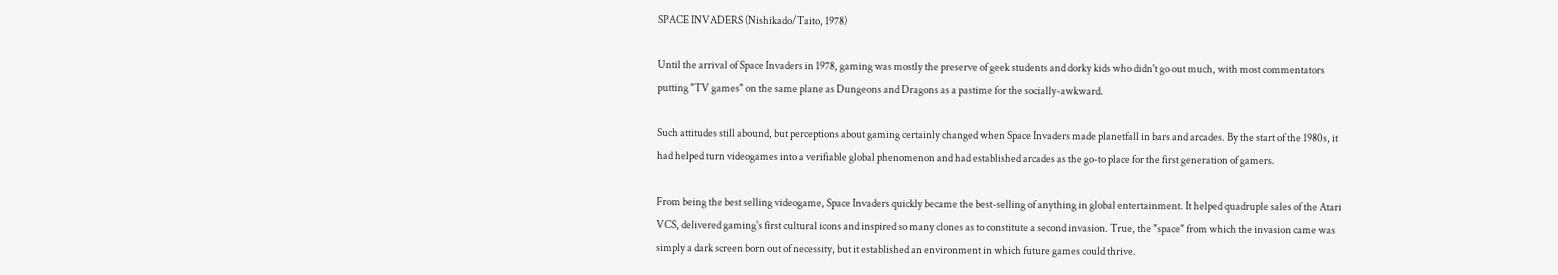SPACE INVADERS (Nishikado/Taito, 1978)

Until the arrival of Space Invaders in 1978, gaming was mostly the preserve of geek students and dorky kids who didn't go out much, with most commentators putting "TV games" on the same plane as Dungeons and Dragons as a pastime for the socially-awkward.

Such attitudes still abound, but perceptions about gaming certainly changed when Space Invaders made planetfall in bars and arcades. By the start of the 1980s, it had helped turn videogames into a verifiable global phenomenon and had established arcades as the go-to place for the first generation of gamers.

From being the best selling videogame, Space Invaders quickly became the best-selling of anything in global entertainment. It helped quadruple sales of the Atari VCS, delivered gaming's first cultural icons and inspired so many clones as to constitute a second invasion. True, the "space" from which the invasion came was simply a dark screen born out of necessity, but it established an environment in which future games could thrive.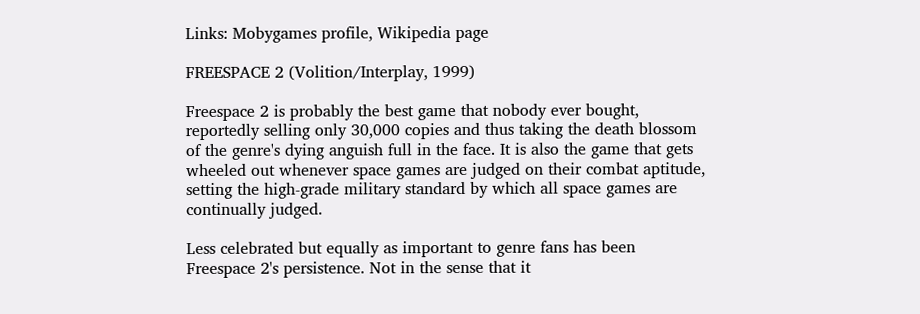Links: Mobygames profile, Wikipedia page

FREESPACE 2 (Volition/Interplay, 1999)

Freespace 2 is probably the best game that nobody ever bought, reportedly selling only 30,000 copies and thus taking the death blossom of the genre's dying anguish full in the face. It is also the game that gets wheeled out whenever space games are judged on their combat aptitude, setting the high-grade military standard by which all space games are continually judged.

Less celebrated but equally as important to genre fans has been Freespace 2's persistence. Not in the sense that it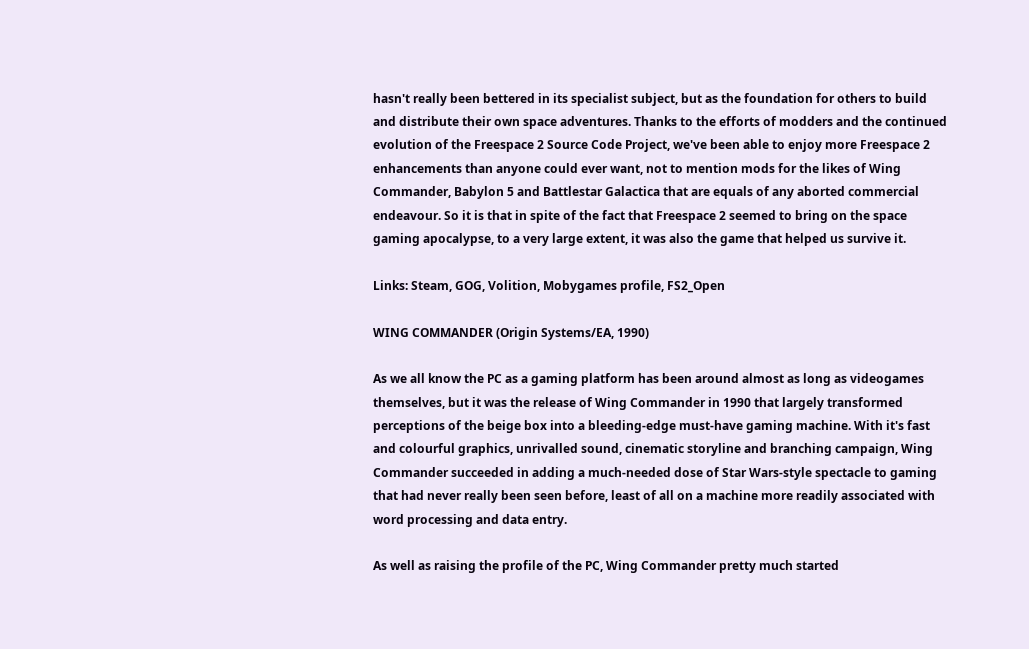hasn't really been bettered in its specialist subject, but as the foundation for others to build and distribute their own space adventures. Thanks to the efforts of modders and the continued evolution of the Freespace 2 Source Code Project, we've been able to enjoy more Freespace 2 enhancements than anyone could ever want, not to mention mods for the likes of Wing Commander, Babylon 5 and Battlestar Galactica that are equals of any aborted commercial endeavour. So it is that in spite of the fact that Freespace 2 seemed to bring on the space gaming apocalypse, to a very large extent, it was also the game that helped us survive it.

Links: Steam, GOG, Volition, Mobygames profile, FS2_Open

WING COMMANDER (Origin Systems/EA, 1990)

As we all know the PC as a gaming platform has been around almost as long as videogames themselves, but it was the release of Wing Commander in 1990 that largely transformed perceptions of the beige box into a bleeding-edge must-have gaming machine. With it's fast and colourful graphics, unrivalled sound, cinematic storyline and branching campaign, Wing Commander succeeded in adding a much-needed dose of Star Wars-style spectacle to gaming that had never really been seen before, least of all on a machine more readily associated with word processing and data entry.

As well as raising the profile of the PC, Wing Commander pretty much started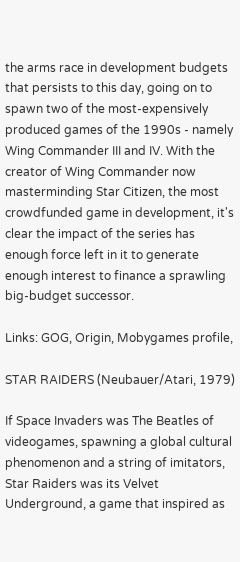the arms race in development budgets that persists to this day, going on to spawn two of the most-expensively produced games of the 1990s - namely Wing Commander III and IV. With the creator of Wing Commander now masterminding Star Citizen, the most crowdfunded game in development, it's clear the impact of the series has enough force left in it to generate enough interest to finance a sprawling big-budget successor.

Links: GOG, Origin, Mobygames profile,

STAR RAIDERS (Neubauer/Atari, 1979)

If Space Invaders was The Beatles of videogames, spawning a global cultural phenomenon and a string of imitators, Star Raiders was its Velvet Underground, a game that inspired as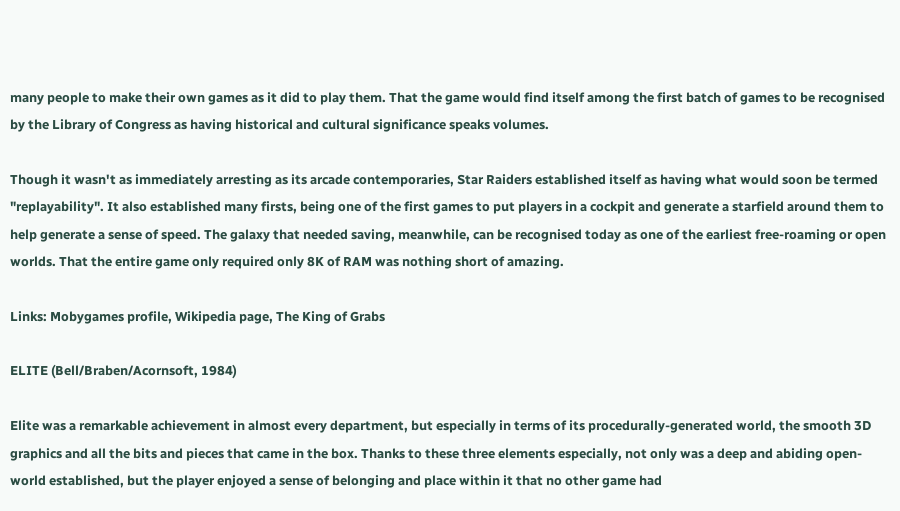many people to make their own games as it did to play them. That the game would find itself among the first batch of games to be recognised by the Library of Congress as having historical and cultural significance speaks volumes.

Though it wasn't as immediately arresting as its arcade contemporaries, Star Raiders established itself as having what would soon be termed "replayability". It also established many firsts, being one of the first games to put players in a cockpit and generate a starfield around them to help generate a sense of speed. The galaxy that needed saving, meanwhile, can be recognised today as one of the earliest free-roaming or open worlds. That the entire game only required only 8K of RAM was nothing short of amazing.

Links: Mobygames profile, Wikipedia page, The King of Grabs

ELITE (Bell/Braben/Acornsoft, 1984)

Elite was a remarkable achievement in almost every department, but especially in terms of its procedurally-generated world, the smooth 3D graphics and all the bits and pieces that came in the box. Thanks to these three elements especially, not only was a deep and abiding open-world established, but the player enjoyed a sense of belonging and place within it that no other game had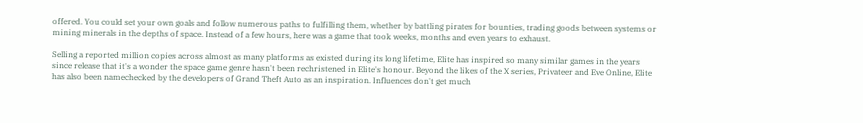offered. You could set your own goals and follow numerous paths to fulfilling them, whether by battling pirates for bounties, trading goods between systems or mining minerals in the depths of space. Instead of a few hours, here was a game that took weeks, months and even years to exhaust.

Selling a reported million copies across almost as many platforms as existed during its long lifetime, Elite has inspired so many similar games in the years since release that it's a wonder the space game genre hasn't been rechristened in Elite's honour. Beyond the likes of the X series, Privateer and Eve Online, Elite has also been namechecked by the developers of Grand Theft Auto as an inspiration. Influences don't get much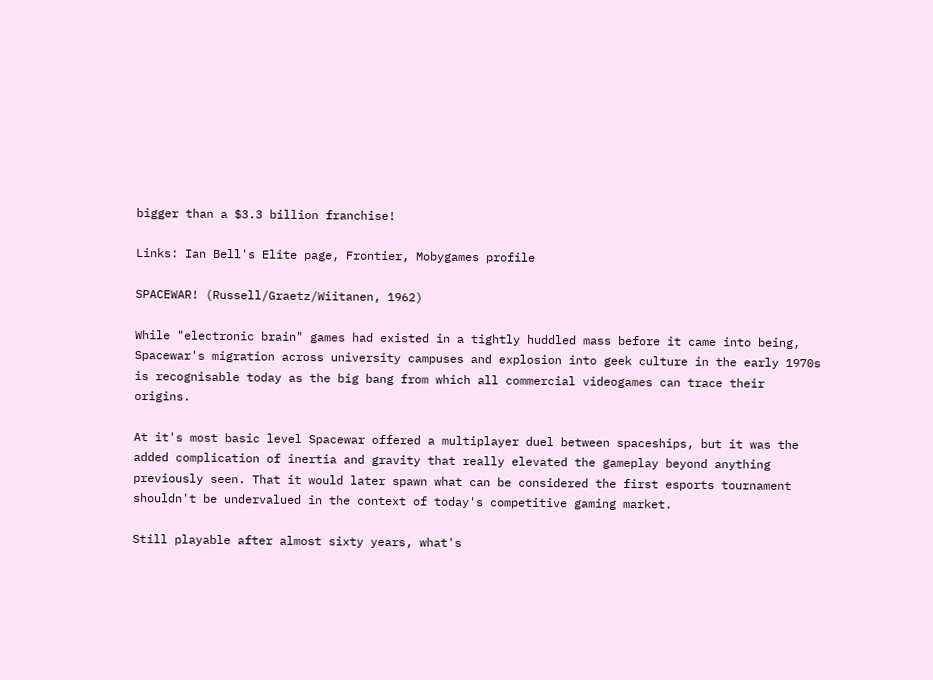bigger than a $3.3 billion franchise!

Links: Ian Bell's Elite page, Frontier, Mobygames profile

SPACEWAR! (Russell/Graetz/Wiitanen, 1962)

While "electronic brain" games had existed in a tightly huddled mass before it came into being, Spacewar's migration across university campuses and explosion into geek culture in the early 1970s is recognisable today as the big bang from which all commercial videogames can trace their origins.

At it's most basic level Spacewar offered a multiplayer duel between spaceships, but it was the added complication of inertia and gravity that really elevated the gameplay beyond anything previously seen. That it would later spawn what can be considered the first esports tournament shouldn't be undervalued in the context of today's competitive gaming market.

Still playable after almost sixty years, what's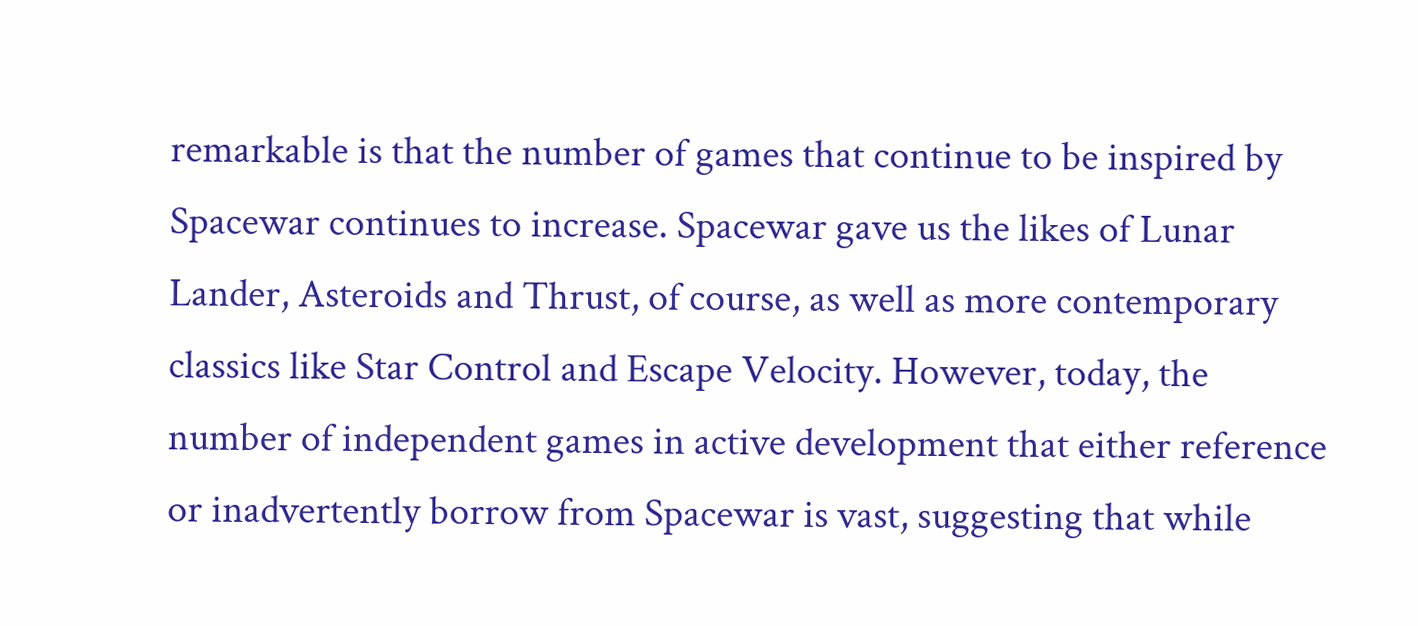remarkable is that the number of games that continue to be inspired by Spacewar continues to increase. Spacewar gave us the likes of Lunar Lander, Asteroids and Thrust, of course, as well as more contemporary classics like Star Control and Escape Velocity. However, today, the number of independent games in active development that either reference or inadvertently borrow from Spacewar is vast, suggesting that while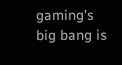gaming's big bang is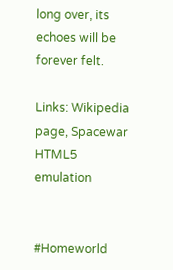long over, its echoes will be forever felt.

Links: Wikipedia page, Spacewar HTML5 emulation


#Homeworld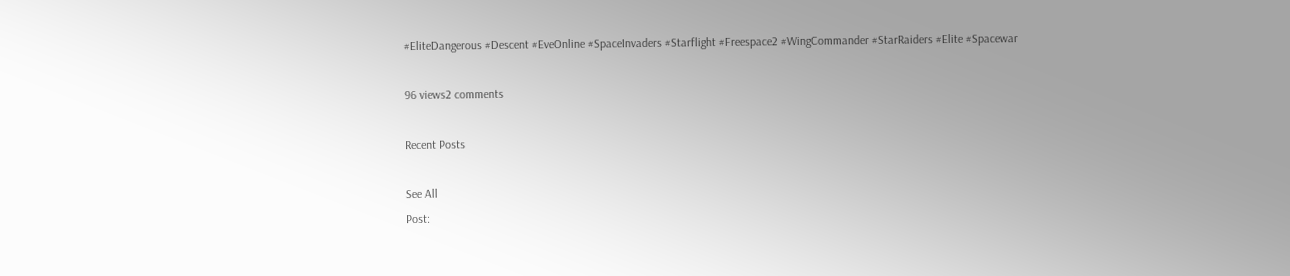#EliteDangerous #Descent #EveOnline #SpaceInvaders #Starflight #Freespace2 #WingCommander #StarRaiders #Elite #Spacewar

96 views2 comments

Recent Posts

See All
Post: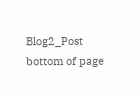Blog2_Post
bottom of page